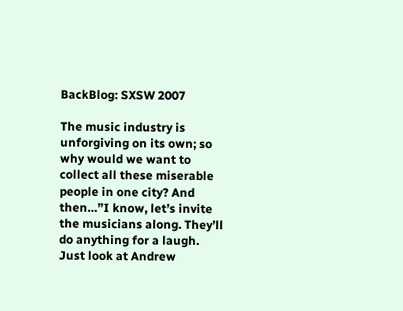BackBlog: SXSW 2007

The music industry is unforgiving on its own; so why would we want to collect all these miserable people in one city? And then…”I know, let’s invite the musicians along. They’ll do anything for a laugh. Just look at Andrew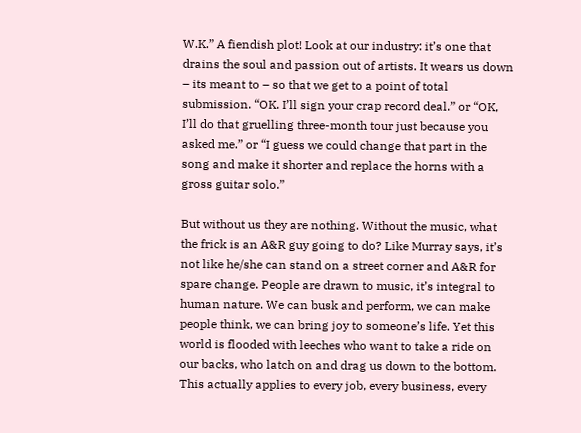W.K.” A fiendish plot! Look at our industry: it’s one that drains the soul and passion out of artists. It wears us down – its meant to – so that we get to a point of total submission. “OK. I’ll sign your crap record deal.” or “OK, I’ll do that gruelling three-month tour just because you asked me.” or “I guess we could change that part in the song and make it shorter and replace the horns with a gross guitar solo.”

But without us they are nothing. Without the music, what the frick is an A&R guy going to do? Like Murray says, it’s not like he/she can stand on a street corner and A&R for spare change. People are drawn to music, it’s integral to human nature. We can busk and perform, we can make people think, we can bring joy to someone’s life. Yet this world is flooded with leeches who want to take a ride on our backs, who latch on and drag us down to the bottom. This actually applies to every job, every business, every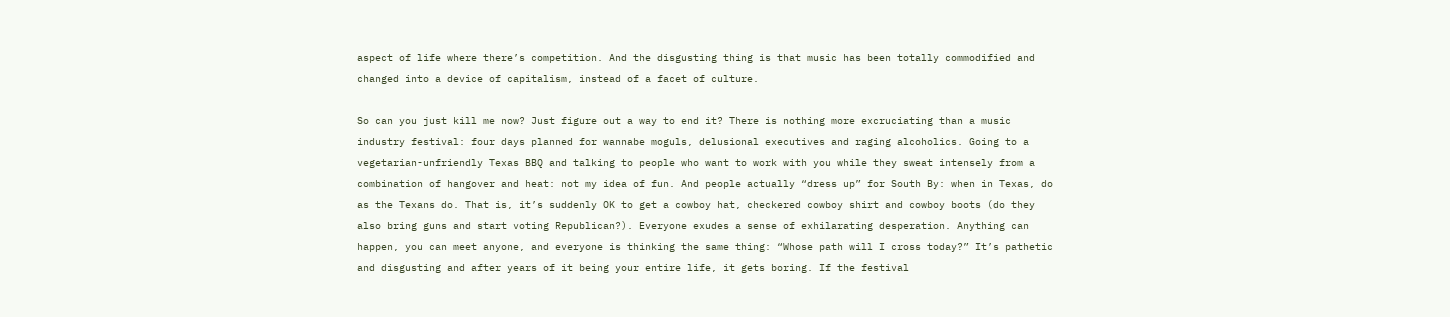aspect of life where there’s competition. And the disgusting thing is that music has been totally commodified and changed into a device of capitalism, instead of a facet of culture.

So can you just kill me now? Just figure out a way to end it? There is nothing more excruciating than a music industry festival: four days planned for wannabe moguls, delusional executives and raging alcoholics. Going to a vegetarian-unfriendly Texas BBQ and talking to people who want to work with you while they sweat intensely from a combination of hangover and heat: not my idea of fun. And people actually “dress up” for South By: when in Texas, do as the Texans do. That is, it’s suddenly OK to get a cowboy hat, checkered cowboy shirt and cowboy boots (do they also bring guns and start voting Republican?). Everyone exudes a sense of exhilarating desperation. Anything can happen, you can meet anyone, and everyone is thinking the same thing: “Whose path will I cross today?” It’s pathetic and disgusting and after years of it being your entire life, it gets boring. If the festival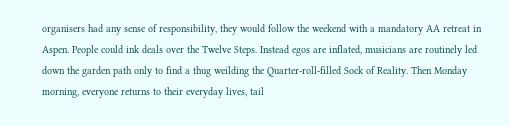organisers had any sense of responsibility, they would follow the weekend with a mandatory AA retreat in Aspen. People could ink deals over the Twelve Steps. Instead egos are inflated, musicians are routinely led down the garden path only to find a thug weilding the Quarter-roll-filled Sock of Reality. Then Monday morning, everyone returns to their everyday lives, tail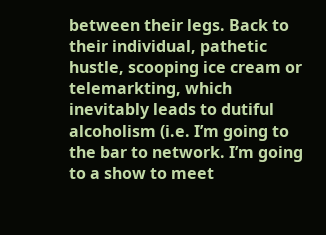between their legs. Back to their individual, pathetic hustle, scooping ice cream or telemarkting, which inevitably leads to dutiful alcoholism (i.e. I’m going to the bar to network. I’m going to a show to meet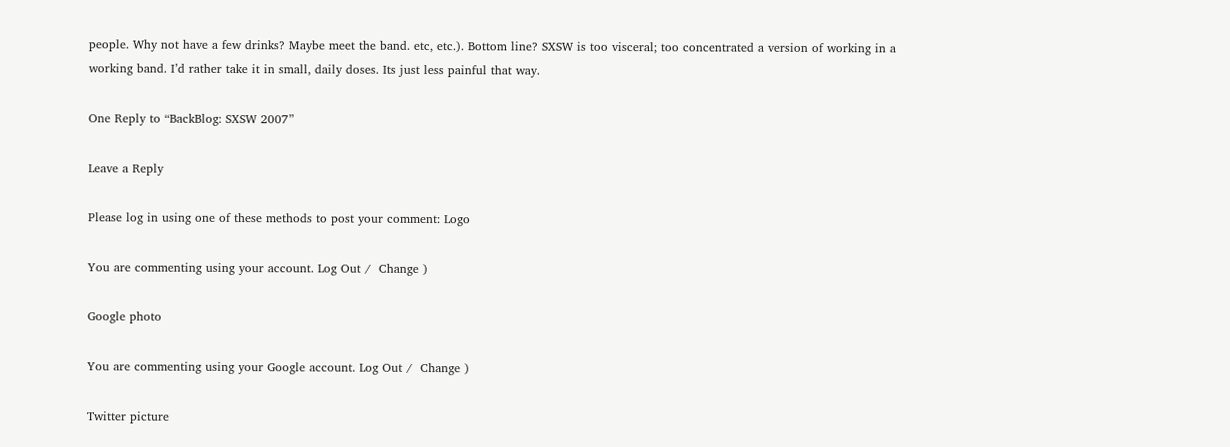people. Why not have a few drinks? Maybe meet the band. etc, etc.). Bottom line? SXSW is too visceral; too concentrated a version of working in a working band. I’d rather take it in small, daily doses. Its just less painful that way.

One Reply to “BackBlog: SXSW 2007”

Leave a Reply

Please log in using one of these methods to post your comment: Logo

You are commenting using your account. Log Out /  Change )

Google photo

You are commenting using your Google account. Log Out /  Change )

Twitter picture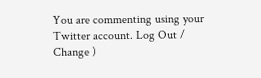You are commenting using your Twitter account. Log Out /  Change )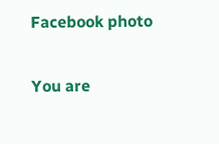Facebook photo

You are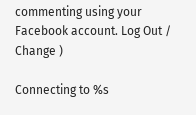commenting using your Facebook account. Log Out /  Change )

Connecting to %s